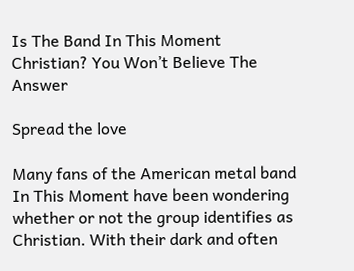Is The Band In This Moment Christian? You Won’t Believe The Answer

Spread the love

Many fans of the American metal band In This Moment have been wondering whether or not the group identifies as Christian. With their dark and often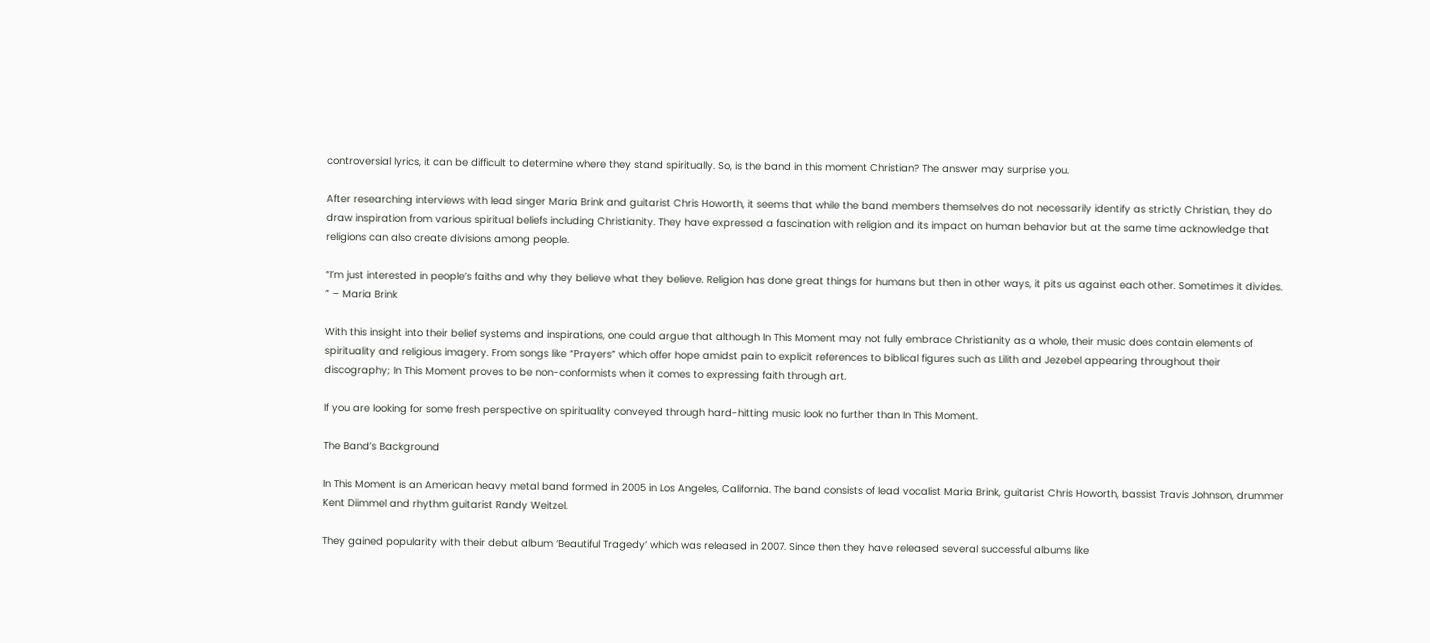controversial lyrics, it can be difficult to determine where they stand spiritually. So, is the band in this moment Christian? The answer may surprise you.

After researching interviews with lead singer Maria Brink and guitarist Chris Howorth, it seems that while the band members themselves do not necessarily identify as strictly Christian, they do draw inspiration from various spiritual beliefs including Christianity. They have expressed a fascination with religion and its impact on human behavior but at the same time acknowledge that religions can also create divisions among people.

“I’m just interested in people’s faiths and why they believe what they believe. Religion has done great things for humans but then in other ways, it pits us against each other. Sometimes it divides. ” – Maria Brink

With this insight into their belief systems and inspirations, one could argue that although In This Moment may not fully embrace Christianity as a whole, their music does contain elements of spirituality and religious imagery. From songs like “Prayers” which offer hope amidst pain to explicit references to biblical figures such as Lilith and Jezebel appearing throughout their discography; In This Moment proves to be non-conformists when it comes to expressing faith through art.

If you are looking for some fresh perspective on spirituality conveyed through hard-hitting music look no further than In This Moment.

The Band’s Background

In This Moment is an American heavy metal band formed in 2005 in Los Angeles, California. The band consists of lead vocalist Maria Brink, guitarist Chris Howorth, bassist Travis Johnson, drummer Kent Diimmel and rhythm guitarist Randy Weitzel.

They gained popularity with their debut album ‘Beautiful Tragedy’ which was released in 2007. Since then they have released several successful albums like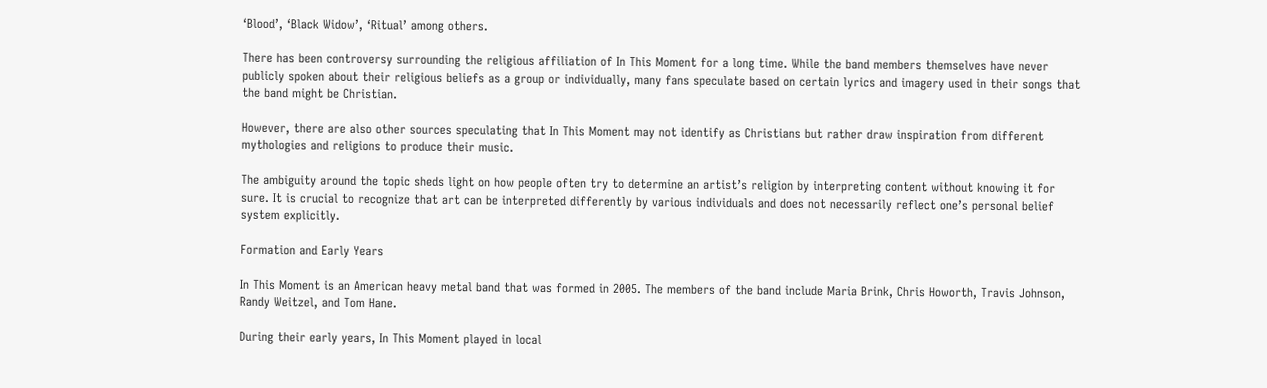‘Blood’, ‘Black Widow’, ‘Ritual’ among others.

There has been controversy surrounding the religious affiliation of In This Moment for a long time. While the band members themselves have never publicly spoken about their religious beliefs as a group or individually, many fans speculate based on certain lyrics and imagery used in their songs that the band might be Christian.

However, there are also other sources speculating that In This Moment may not identify as Christians but rather draw inspiration from different mythologies and religions to produce their music.

The ambiguity around the topic sheds light on how people often try to determine an artist’s religion by interpreting content without knowing it for sure. It is crucial to recognize that art can be interpreted differently by various individuals and does not necessarily reflect one’s personal belief system explicitly.

Formation and Early Years

In This Moment is an American heavy metal band that was formed in 2005. The members of the band include Maria Brink, Chris Howorth, Travis Johnson, Randy Weitzel, and Tom Hane.

During their early years, In This Moment played in local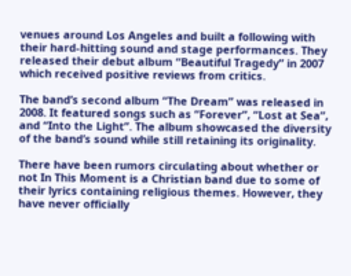venues around Los Angeles and built a following with their hard-hitting sound and stage performances. They released their debut album “Beautiful Tragedy” in 2007 which received positive reviews from critics.

The band’s second album “The Dream” was released in 2008. It featured songs such as “Forever”, “Lost at Sea”, and “Into the Light”. The album showcased the diversity of the band’s sound while still retaining its originality.

There have been rumors circulating about whether or not In This Moment is a Christian band due to some of their lyrics containing religious themes. However, they have never officially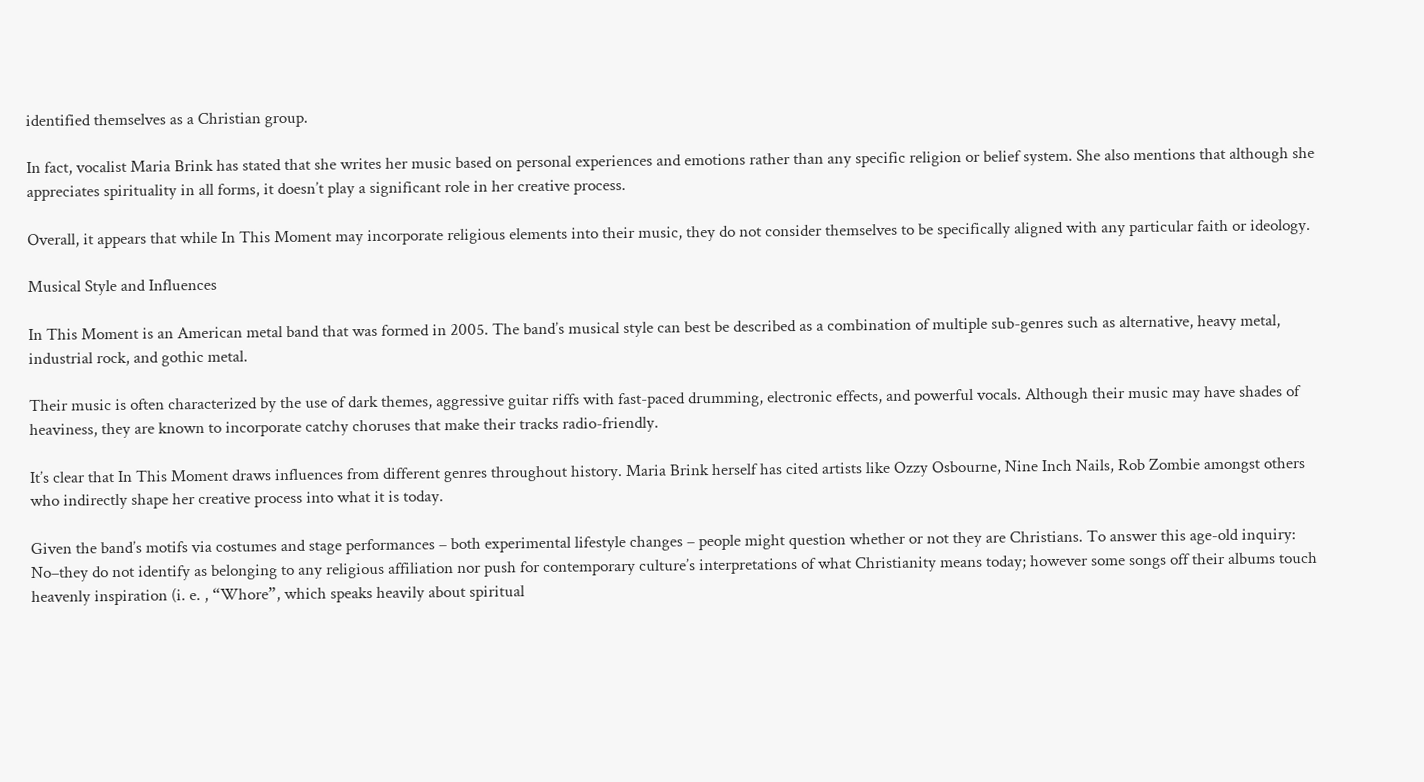identified themselves as a Christian group.

In fact, vocalist Maria Brink has stated that she writes her music based on personal experiences and emotions rather than any specific religion or belief system. She also mentions that although she appreciates spirituality in all forms, it doesn’t play a significant role in her creative process.

Overall, it appears that while In This Moment may incorporate religious elements into their music, they do not consider themselves to be specifically aligned with any particular faith or ideology.

Musical Style and Influences

In This Moment is an American metal band that was formed in 2005. The band’s musical style can best be described as a combination of multiple sub-genres such as alternative, heavy metal, industrial rock, and gothic metal.

Their music is often characterized by the use of dark themes, aggressive guitar riffs with fast-paced drumming, electronic effects, and powerful vocals. Although their music may have shades of heaviness, they are known to incorporate catchy choruses that make their tracks radio-friendly.

It’s clear that In This Moment draws influences from different genres throughout history. Maria Brink herself has cited artists like Ozzy Osbourne, Nine Inch Nails, Rob Zombie amongst others who indirectly shape her creative process into what it is today.

Given the band’s motifs via costumes and stage performances – both experimental lifestyle changes – people might question whether or not they are Christians. To answer this age-old inquiry: No–they do not identify as belonging to any religious affiliation nor push for contemporary culture’s interpretations of what Christianity means today; however some songs off their albums touch heavenly inspiration (i. e. , “Whore”, which speaks heavily about spiritual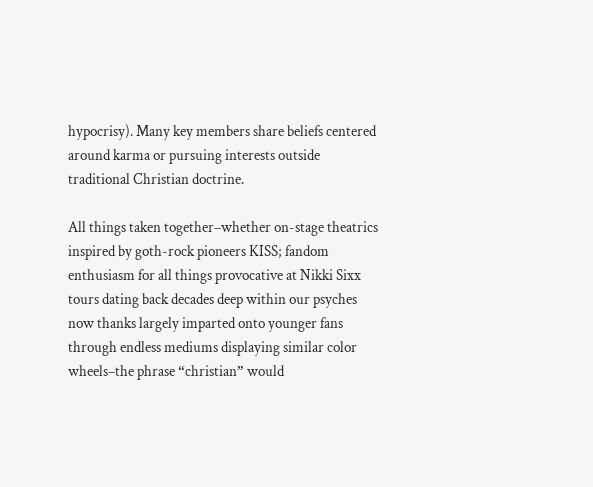hypocrisy). Many key members share beliefs centered around karma or pursuing interests outside traditional Christian doctrine.

All things taken together–whether on-stage theatrics inspired by goth-rock pioneers KISS; fandom enthusiasm for all things provocative at Nikki Sixx tours dating back decades deep within our psyches now thanks largely imparted onto younger fans through endless mediums displaying similar color wheels–the phrase “christian” would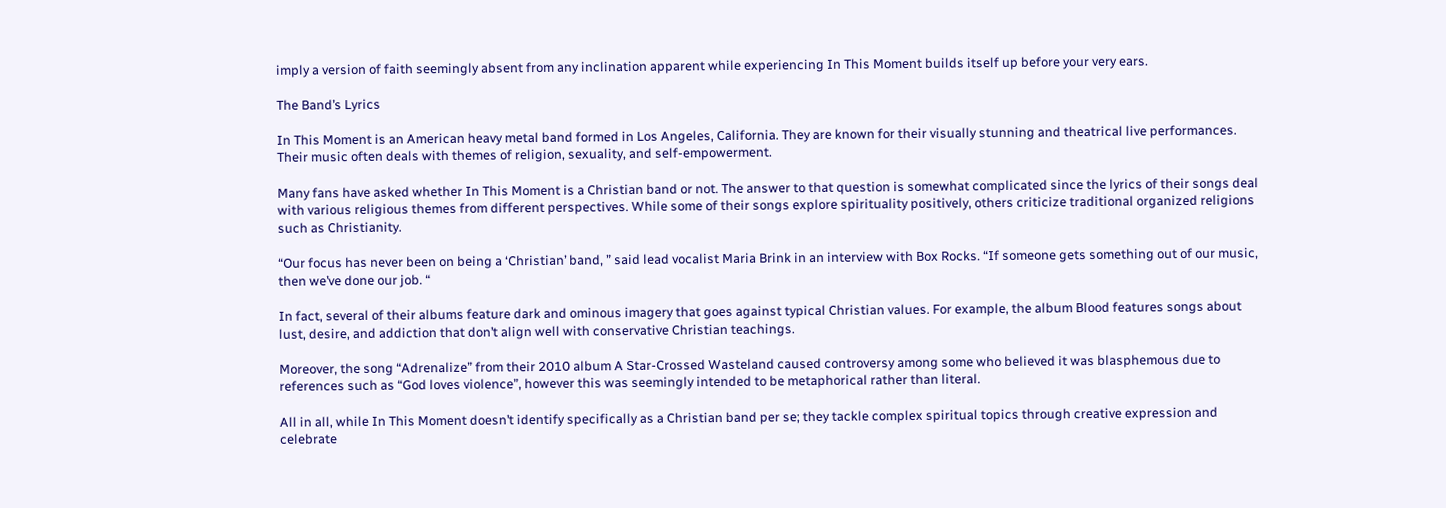imply a version of faith seemingly absent from any inclination apparent while experiencing In This Moment builds itself up before your very ears.

The Band’s Lyrics

In This Moment is an American heavy metal band formed in Los Angeles, California. They are known for their visually stunning and theatrical live performances. Their music often deals with themes of religion, sexuality, and self-empowerment.

Many fans have asked whether In This Moment is a Christian band or not. The answer to that question is somewhat complicated since the lyrics of their songs deal with various religious themes from different perspectives. While some of their songs explore spirituality positively, others criticize traditional organized religions such as Christianity.

“Our focus has never been on being a ‘Christian’ band, ” said lead vocalist Maria Brink in an interview with Box Rocks. “If someone gets something out of our music, then we’ve done our job. “

In fact, several of their albums feature dark and ominous imagery that goes against typical Christian values. For example, the album Blood features songs about lust, desire, and addiction that don’t align well with conservative Christian teachings.

Moreover, the song “Adrenalize” from their 2010 album A Star-Crossed Wasteland caused controversy among some who believed it was blasphemous due to references such as “God loves violence”, however this was seemingly intended to be metaphorical rather than literal.

All in all, while In This Moment doesn’t identify specifically as a Christian band per se; they tackle complex spiritual topics through creative expression and celebrate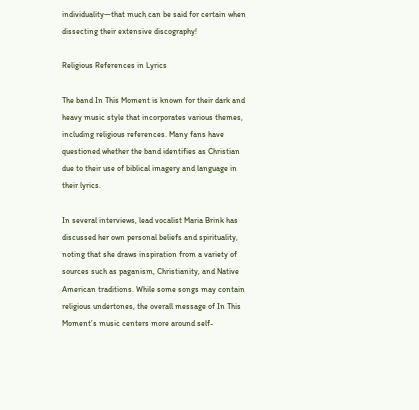individuality—that much can be said for certain when dissecting their extensive discography!

Religious References in Lyrics

The band In This Moment is known for their dark and heavy music style that incorporates various themes, including religious references. Many fans have questioned whether the band identifies as Christian due to their use of biblical imagery and language in their lyrics.

In several interviews, lead vocalist Maria Brink has discussed her own personal beliefs and spirituality, noting that she draws inspiration from a variety of sources such as paganism, Christianity, and Native American traditions. While some songs may contain religious undertones, the overall message of In This Moment’s music centers more around self-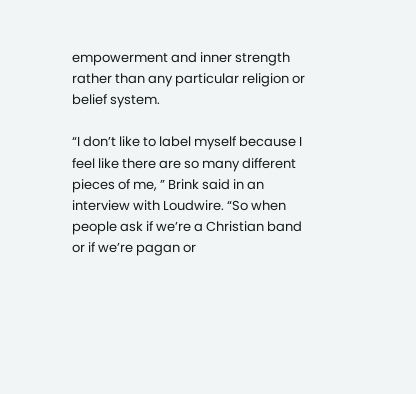empowerment and inner strength rather than any particular religion or belief system.

“I don’t like to label myself because I feel like there are so many different pieces of me, ” Brink said in an interview with Loudwire. “So when people ask if we’re a Christian band or if we’re pagan or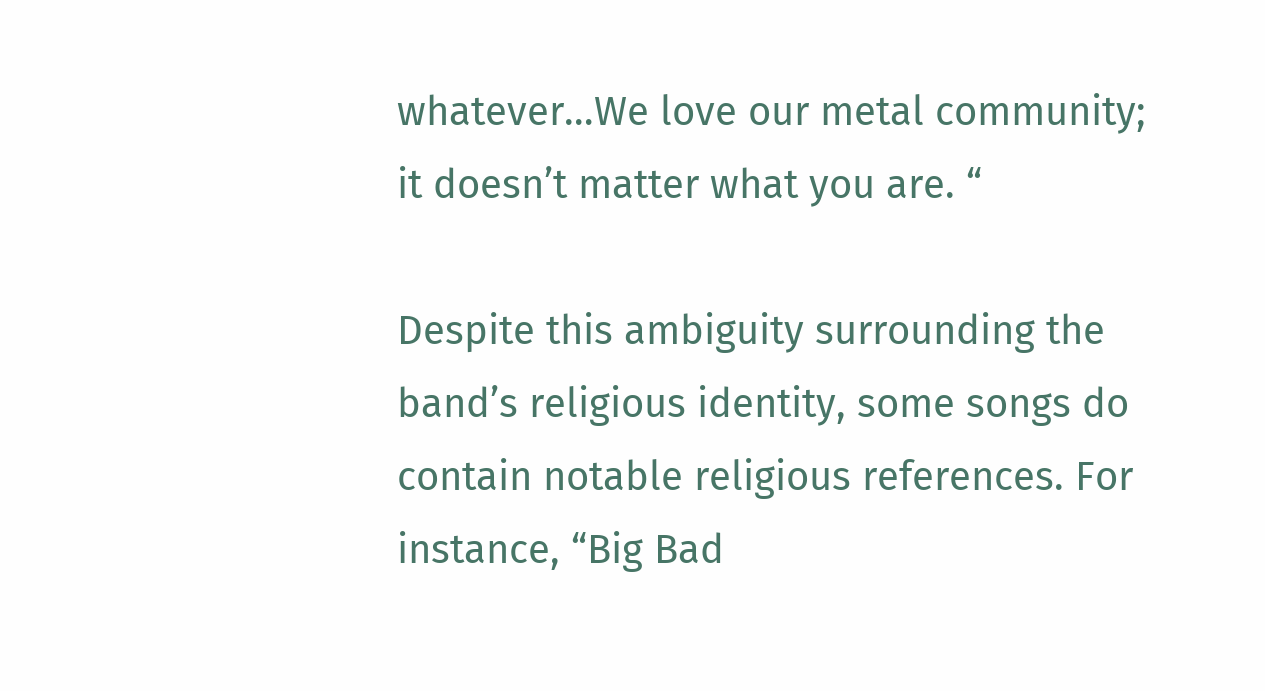whatever…We love our metal community; it doesn’t matter what you are. “

Despite this ambiguity surrounding the band’s religious identity, some songs do contain notable religious references. For instance, “Big Bad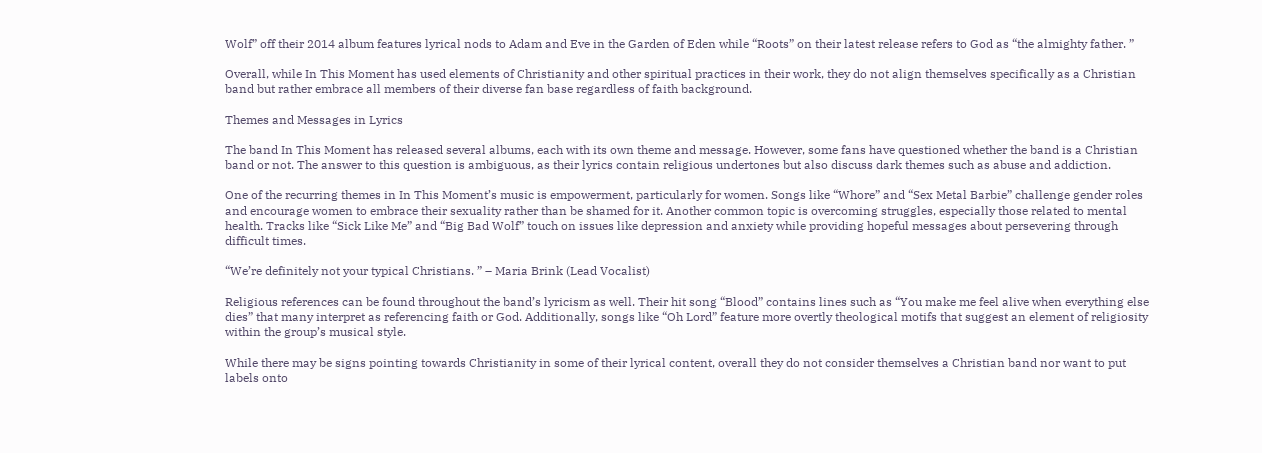Wolf” off their 2014 album features lyrical nods to Adam and Eve in the Garden of Eden while “Roots” on their latest release refers to God as “the almighty father. ”

Overall, while In This Moment has used elements of Christianity and other spiritual practices in their work, they do not align themselves specifically as a Christian band but rather embrace all members of their diverse fan base regardless of faith background.

Themes and Messages in Lyrics

The band In This Moment has released several albums, each with its own theme and message. However, some fans have questioned whether the band is a Christian band or not. The answer to this question is ambiguous, as their lyrics contain religious undertones but also discuss dark themes such as abuse and addiction.

One of the recurring themes in In This Moment’s music is empowerment, particularly for women. Songs like “Whore” and “Sex Metal Barbie” challenge gender roles and encourage women to embrace their sexuality rather than be shamed for it. Another common topic is overcoming struggles, especially those related to mental health. Tracks like “Sick Like Me” and “Big Bad Wolf” touch on issues like depression and anxiety while providing hopeful messages about persevering through difficult times.

“We’re definitely not your typical Christians. ” – Maria Brink (Lead Vocalist)

Religious references can be found throughout the band’s lyricism as well. Their hit song “Blood” contains lines such as “You make me feel alive when everything else dies” that many interpret as referencing faith or God. Additionally, songs like “Oh Lord” feature more overtly theological motifs that suggest an element of religiosity within the group’s musical style.

While there may be signs pointing towards Christianity in some of their lyrical content, overall they do not consider themselves a Christian band nor want to put labels onto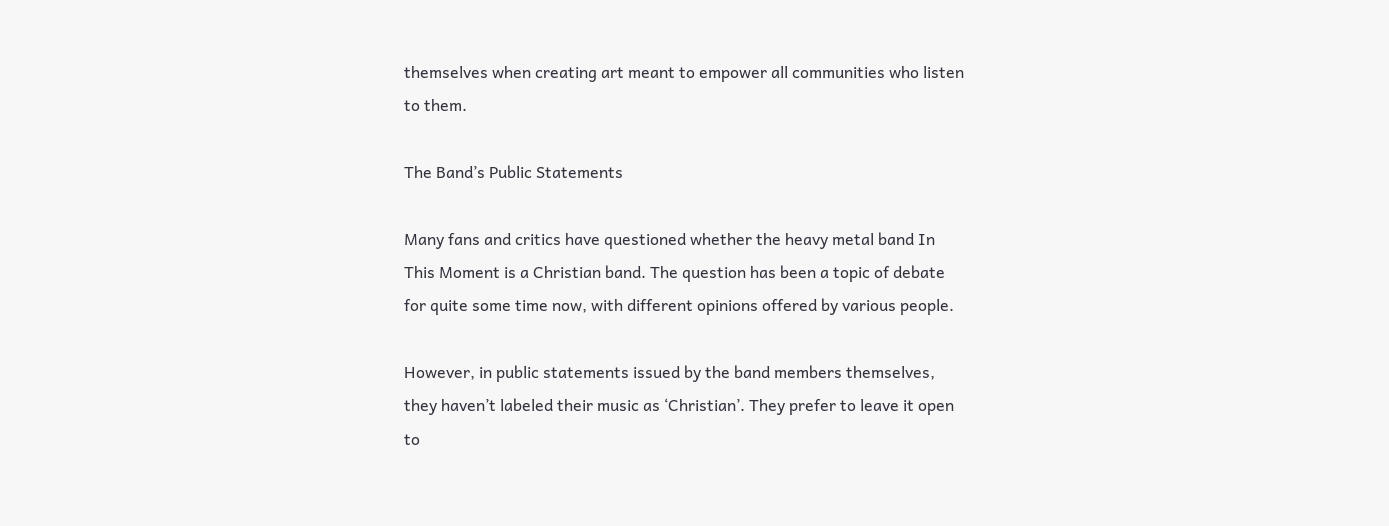themselves when creating art meant to empower all communities who listen to them.

The Band’s Public Statements

Many fans and critics have questioned whether the heavy metal band In This Moment is a Christian band. The question has been a topic of debate for quite some time now, with different opinions offered by various people.

However, in public statements issued by the band members themselves, they haven’t labeled their music as ‘Christian’. They prefer to leave it open to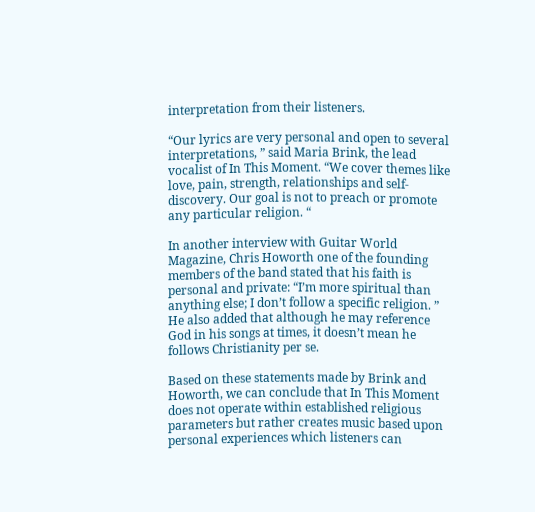interpretation from their listeners.

“Our lyrics are very personal and open to several interpretations, ” said Maria Brink, the lead vocalist of In This Moment. “We cover themes like love, pain, strength, relationships and self-discovery. Our goal is not to preach or promote any particular religion. “

In another interview with Guitar World Magazine, Chris Howorth one of the founding members of the band stated that his faith is personal and private: “I’m more spiritual than anything else; I don’t follow a specific religion. ” He also added that although he may reference God in his songs at times, it doesn’t mean he follows Christianity per se.

Based on these statements made by Brink and Howorth, we can conclude that In This Moment does not operate within established religious parameters but rather creates music based upon personal experiences which listeners can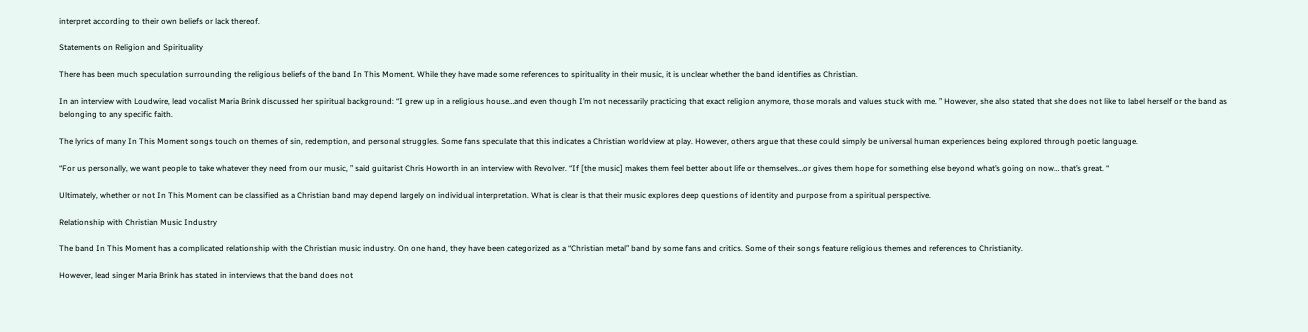interpret according to their own beliefs or lack thereof.

Statements on Religion and Spirituality

There has been much speculation surrounding the religious beliefs of the band In This Moment. While they have made some references to spirituality in their music, it is unclear whether the band identifies as Christian.

In an interview with Loudwire, lead vocalist Maria Brink discussed her spiritual background: “I grew up in a religious house…and even though I’m not necessarily practicing that exact religion anymore, those morals and values stuck with me. ” However, she also stated that she does not like to label herself or the band as belonging to any specific faith.

The lyrics of many In This Moment songs touch on themes of sin, redemption, and personal struggles. Some fans speculate that this indicates a Christian worldview at play. However, others argue that these could simply be universal human experiences being explored through poetic language.

“For us personally, we want people to take whatever they need from our music, ” said guitarist Chris Howorth in an interview with Revolver. “If [the music] makes them feel better about life or themselves…or gives them hope for something else beyond what’s going on now… that’s great. “

Ultimately, whether or not In This Moment can be classified as a Christian band may depend largely on individual interpretation. What is clear is that their music explores deep questions of identity and purpose from a spiritual perspective.

Relationship with Christian Music Industry

The band In This Moment has a complicated relationship with the Christian music industry. On one hand, they have been categorized as a “Christian metal” band by some fans and critics. Some of their songs feature religious themes and references to Christianity.

However, lead singer Maria Brink has stated in interviews that the band does not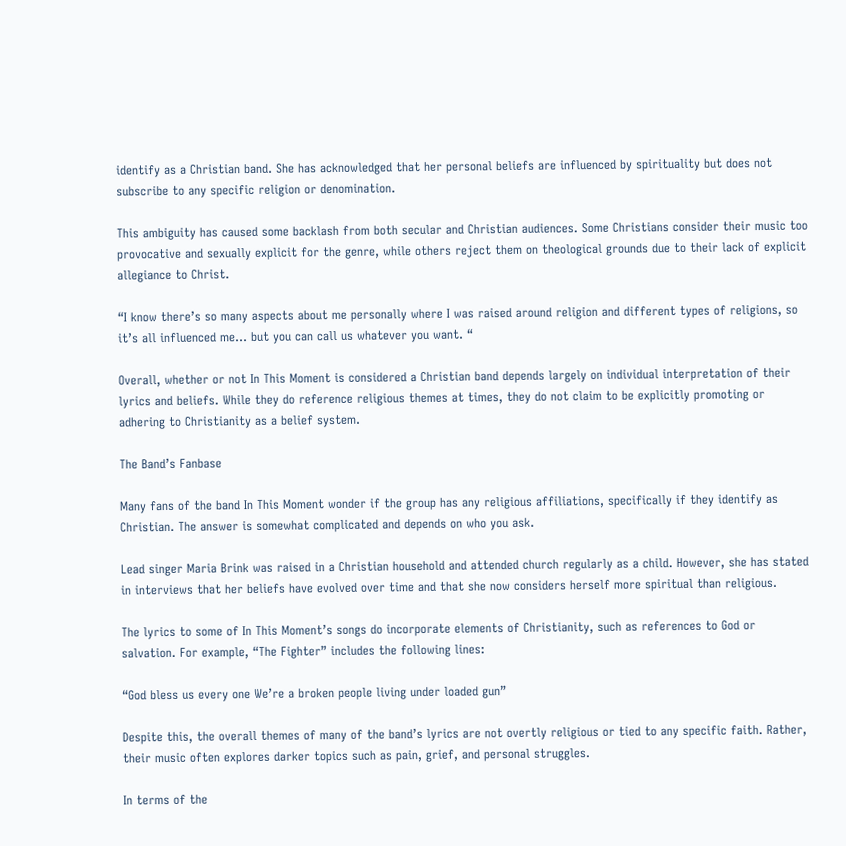identify as a Christian band. She has acknowledged that her personal beliefs are influenced by spirituality but does not subscribe to any specific religion or denomination.

This ambiguity has caused some backlash from both secular and Christian audiences. Some Christians consider their music too provocative and sexually explicit for the genre, while others reject them on theological grounds due to their lack of explicit allegiance to Christ.

“I know there’s so many aspects about me personally where I was raised around religion and different types of religions, so it’s all influenced me… but you can call us whatever you want. “

Overall, whether or not In This Moment is considered a Christian band depends largely on individual interpretation of their lyrics and beliefs. While they do reference religious themes at times, they do not claim to be explicitly promoting or adhering to Christianity as a belief system.

The Band’s Fanbase

Many fans of the band In This Moment wonder if the group has any religious affiliations, specifically if they identify as Christian. The answer is somewhat complicated and depends on who you ask.

Lead singer Maria Brink was raised in a Christian household and attended church regularly as a child. However, she has stated in interviews that her beliefs have evolved over time and that she now considers herself more spiritual than religious.

The lyrics to some of In This Moment’s songs do incorporate elements of Christianity, such as references to God or salvation. For example, “The Fighter” includes the following lines:

“God bless us every one We’re a broken people living under loaded gun”

Despite this, the overall themes of many of the band’s lyrics are not overtly religious or tied to any specific faith. Rather, their music often explores darker topics such as pain, grief, and personal struggles.

In terms of the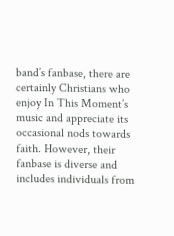band’s fanbase, there are certainly Christians who enjoy In This Moment’s music and appreciate its occasional nods towards faith. However, their fanbase is diverse and includes individuals from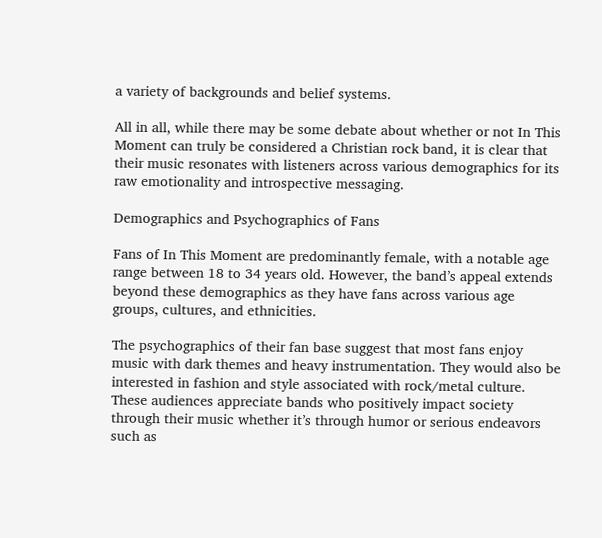a variety of backgrounds and belief systems.

All in all, while there may be some debate about whether or not In This Moment can truly be considered a Christian rock band, it is clear that their music resonates with listeners across various demographics for its raw emotionality and introspective messaging.

Demographics and Psychographics of Fans

Fans of In This Moment are predominantly female, with a notable age range between 18 to 34 years old. However, the band’s appeal extends beyond these demographics as they have fans across various age groups, cultures, and ethnicities.

The psychographics of their fan base suggest that most fans enjoy music with dark themes and heavy instrumentation. They would also be interested in fashion and style associated with rock/metal culture. These audiences appreciate bands who positively impact society through their music whether it’s through humor or serious endeavors such as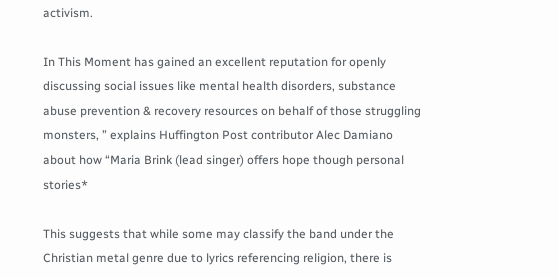activism.

In This Moment has gained an excellent reputation for openly discussing social issues like mental health disorders, substance abuse prevention & recovery resources on behalf of those struggling monsters, ” explains Huffington Post contributor Alec Damiano about how “Maria Brink (lead singer) offers hope though personal stories*

This suggests that while some may classify the band under the Christian metal genre due to lyrics referencing religion, there is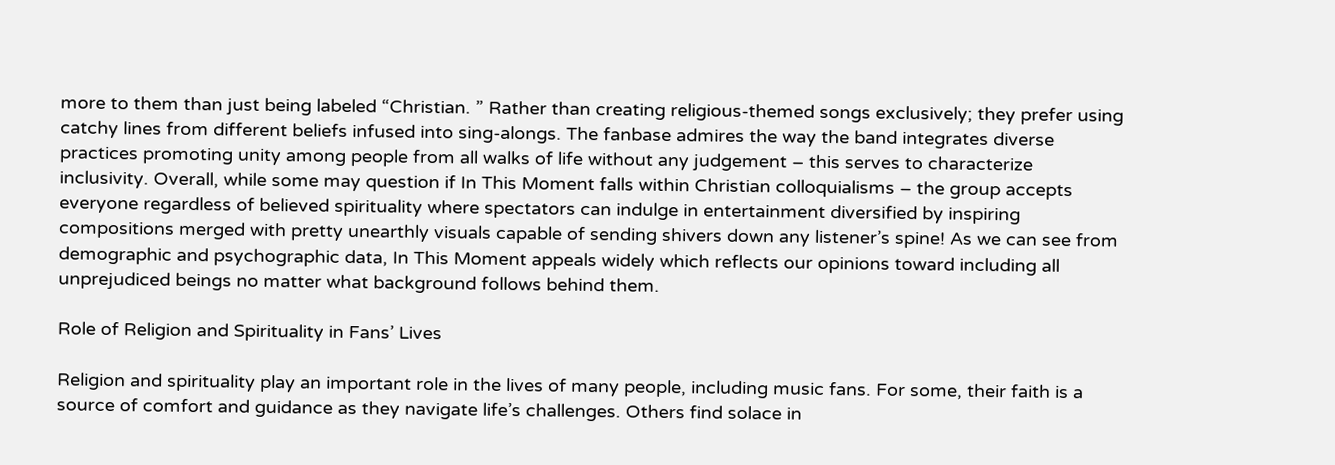more to them than just being labeled “Christian. ” Rather than creating religious-themed songs exclusively; they prefer using catchy lines from different beliefs infused into sing-alongs. The fanbase admires the way the band integrates diverse practices promoting unity among people from all walks of life without any judgement – this serves to characterize inclusivity. Overall, while some may question if In This Moment falls within Christian colloquialisms – the group accepts everyone regardless of believed spirituality where spectators can indulge in entertainment diversified by inspiring compositions merged with pretty unearthly visuals capable of sending shivers down any listener’s spine! As we can see from demographic and psychographic data, In This Moment appeals widely which reflects our opinions toward including all unprejudiced beings no matter what background follows behind them.

Role of Religion and Spirituality in Fans’ Lives

Religion and spirituality play an important role in the lives of many people, including music fans. For some, their faith is a source of comfort and guidance as they navigate life’s challenges. Others find solace in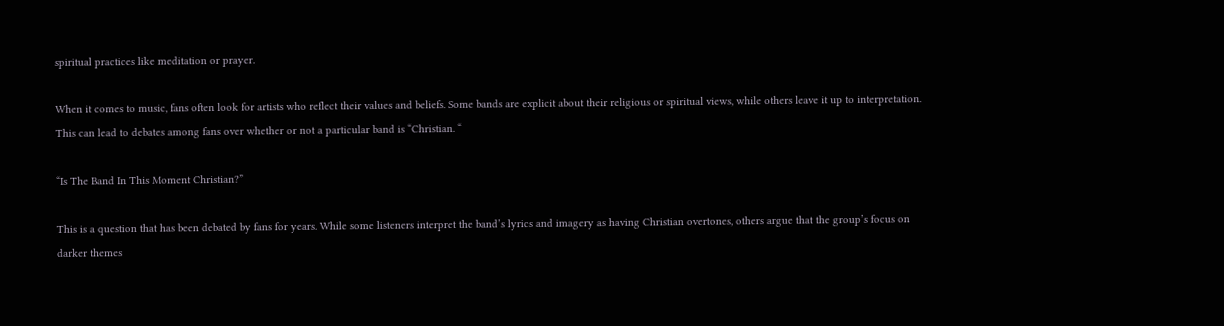spiritual practices like meditation or prayer.

When it comes to music, fans often look for artists who reflect their values and beliefs. Some bands are explicit about their religious or spiritual views, while others leave it up to interpretation. This can lead to debates among fans over whether or not a particular band is “Christian. “

“Is The Band In This Moment Christian?”

This is a question that has been debated by fans for years. While some listeners interpret the band’s lyrics and imagery as having Christian overtones, others argue that the group’s focus on darker themes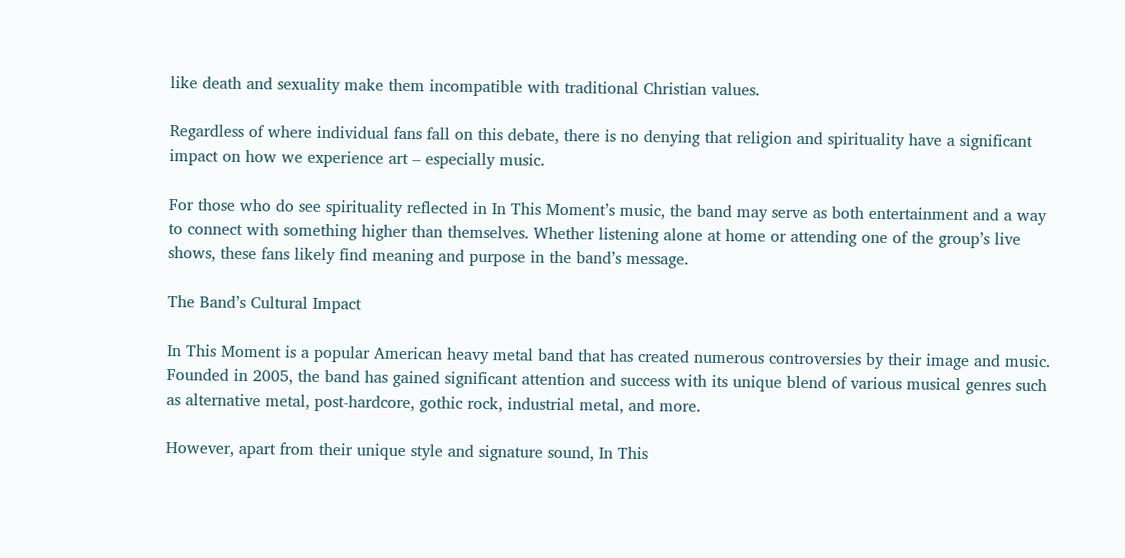like death and sexuality make them incompatible with traditional Christian values.

Regardless of where individual fans fall on this debate, there is no denying that religion and spirituality have a significant impact on how we experience art – especially music.

For those who do see spirituality reflected in In This Moment’s music, the band may serve as both entertainment and a way to connect with something higher than themselves. Whether listening alone at home or attending one of the group’s live shows, these fans likely find meaning and purpose in the band’s message.

The Band’s Cultural Impact

In This Moment is a popular American heavy metal band that has created numerous controversies by their image and music. Founded in 2005, the band has gained significant attention and success with its unique blend of various musical genres such as alternative metal, post-hardcore, gothic rock, industrial metal, and more.

However, apart from their unique style and signature sound, In This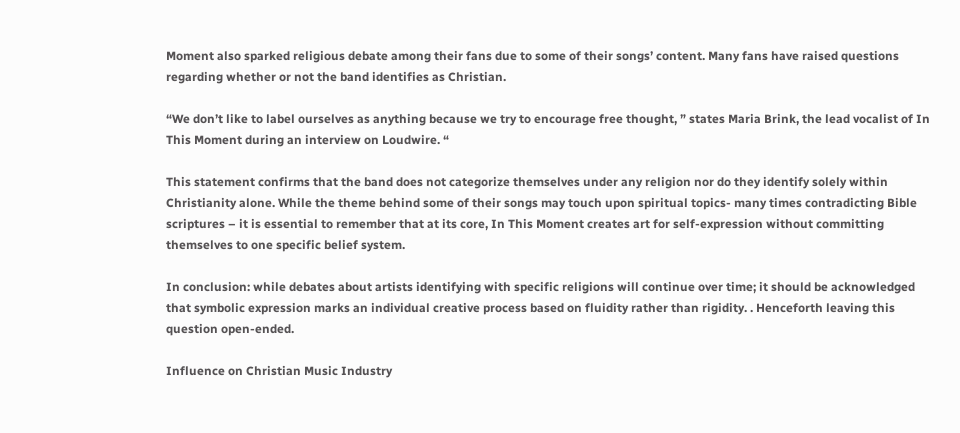Moment also sparked religious debate among their fans due to some of their songs’ content. Many fans have raised questions regarding whether or not the band identifies as Christian.

“We don’t like to label ourselves as anything because we try to encourage free thought, ” states Maria Brink, the lead vocalist of In This Moment during an interview on Loudwire. “

This statement confirms that the band does not categorize themselves under any religion nor do they identify solely within Christianity alone. While the theme behind some of their songs may touch upon spiritual topics- many times contradicting Bible scriptures – it is essential to remember that at its core, In This Moment creates art for self-expression without committing themselves to one specific belief system.

In conclusion: while debates about artists identifying with specific religions will continue over time; it should be acknowledged that symbolic expression marks an individual creative process based on fluidity rather than rigidity. . Henceforth leaving this question open-ended.

Influence on Christian Music Industry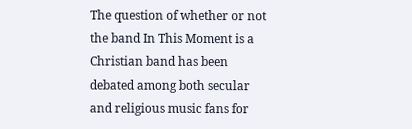The question of whether or not the band In This Moment is a Christian band has been debated among both secular and religious music fans for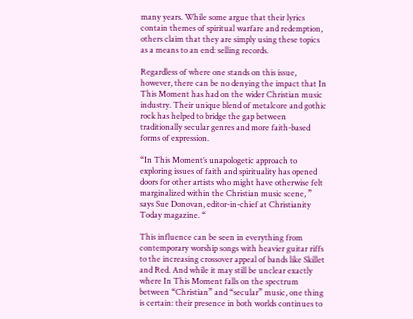many years. While some argue that their lyrics contain themes of spiritual warfare and redemption, others claim that they are simply using these topics as a means to an end: selling records.

Regardless of where one stands on this issue, however, there can be no denying the impact that In This Moment has had on the wider Christian music industry. Their unique blend of metalcore and gothic rock has helped to bridge the gap between traditionally secular genres and more faith-based forms of expression.

“In This Moment’s unapologetic approach to exploring issues of faith and spirituality has opened doors for other artists who might have otherwise felt marginalized within the Christian music scene, ” says Sue Donovan, editor-in-chief at Christianity Today magazine. “

This influence can be seen in everything from contemporary worship songs with heavier guitar riffs to the increasing crossover appeal of bands like Skillet and Red. And while it may still be unclear exactly where In This Moment falls on the spectrum between “Christian” and “secular” music, one thing is certain: their presence in both worlds continues to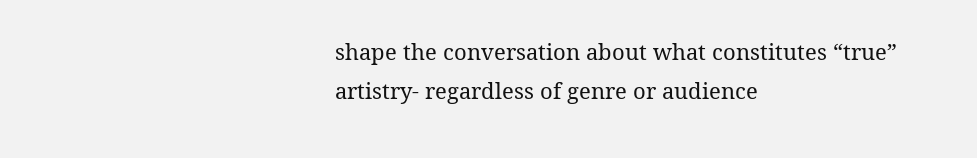shape the conversation about what constitutes “true” artistry- regardless of genre or audience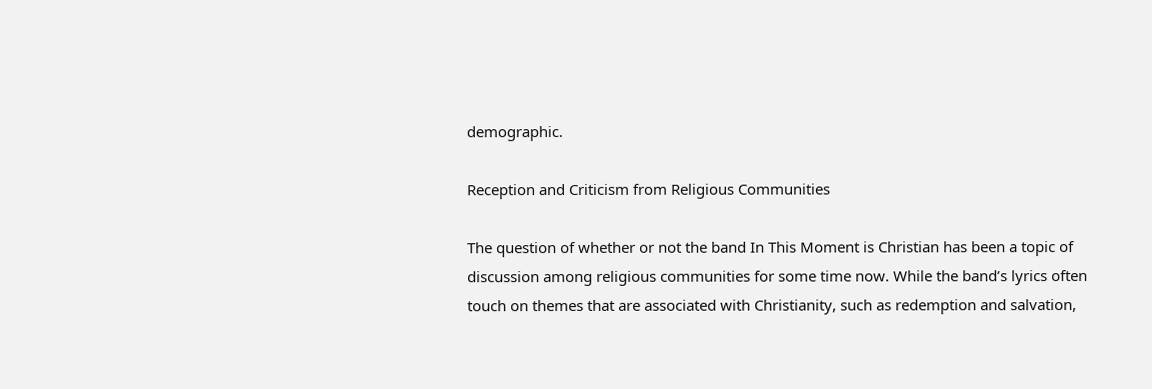demographic.

Reception and Criticism from Religious Communities

The question of whether or not the band In This Moment is Christian has been a topic of discussion among religious communities for some time now. While the band’s lyrics often touch on themes that are associated with Christianity, such as redemption and salvation,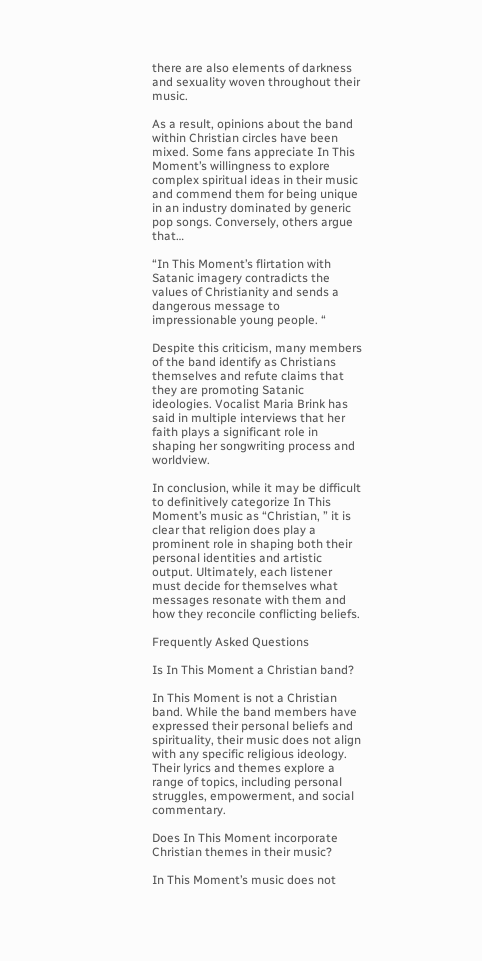there are also elements of darkness and sexuality woven throughout their music.

As a result, opinions about the band within Christian circles have been mixed. Some fans appreciate In This Moment’s willingness to explore complex spiritual ideas in their music and commend them for being unique in an industry dominated by generic pop songs. Conversely, others argue that…

“In This Moment’s flirtation with Satanic imagery contradicts the values of Christianity and sends a dangerous message to impressionable young people. “

Despite this criticism, many members of the band identify as Christians themselves and refute claims that they are promoting Satanic ideologies. Vocalist Maria Brink has said in multiple interviews that her faith plays a significant role in shaping her songwriting process and worldview.

In conclusion, while it may be difficult to definitively categorize In This Moment’s music as “Christian, ” it is clear that religion does play a prominent role in shaping both their personal identities and artistic output. Ultimately, each listener must decide for themselves what messages resonate with them and how they reconcile conflicting beliefs.

Frequently Asked Questions

Is In This Moment a Christian band?

In This Moment is not a Christian band. While the band members have expressed their personal beliefs and spirituality, their music does not align with any specific religious ideology. Their lyrics and themes explore a range of topics, including personal struggles, empowerment, and social commentary.

Does In This Moment incorporate Christian themes in their music?

In This Moment’s music does not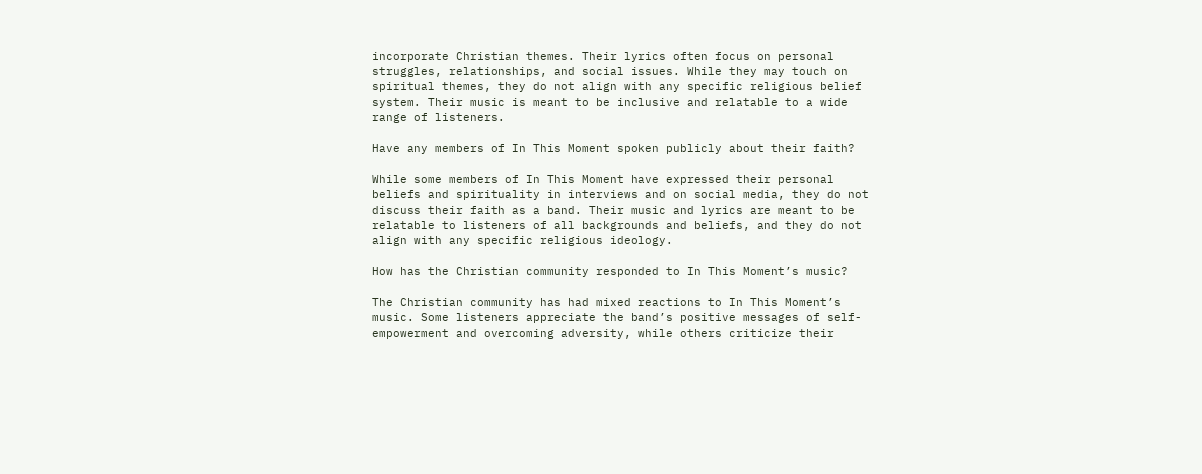incorporate Christian themes. Their lyrics often focus on personal struggles, relationships, and social issues. While they may touch on spiritual themes, they do not align with any specific religious belief system. Their music is meant to be inclusive and relatable to a wide range of listeners.

Have any members of In This Moment spoken publicly about their faith?

While some members of In This Moment have expressed their personal beliefs and spirituality in interviews and on social media, they do not discuss their faith as a band. Their music and lyrics are meant to be relatable to listeners of all backgrounds and beliefs, and they do not align with any specific religious ideology.

How has the Christian community responded to In This Moment’s music?

The Christian community has had mixed reactions to In This Moment’s music. Some listeners appreciate the band’s positive messages of self-empowerment and overcoming adversity, while others criticize their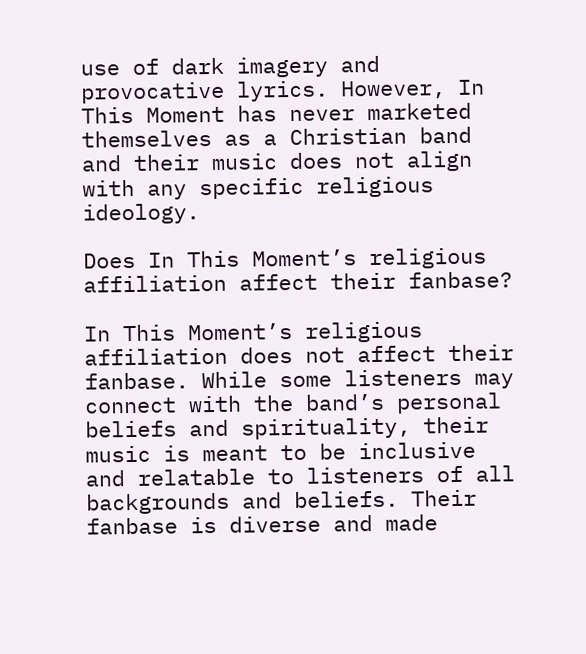use of dark imagery and provocative lyrics. However, In This Moment has never marketed themselves as a Christian band and their music does not align with any specific religious ideology.

Does In This Moment’s religious affiliation affect their fanbase?

In This Moment’s religious affiliation does not affect their fanbase. While some listeners may connect with the band’s personal beliefs and spirituality, their music is meant to be inclusive and relatable to listeners of all backgrounds and beliefs. Their fanbase is diverse and made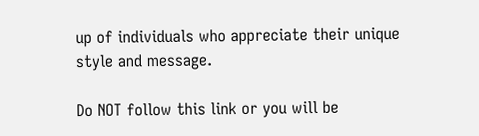up of individuals who appreciate their unique style and message.

Do NOT follow this link or you will be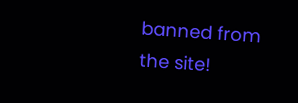banned from the site!